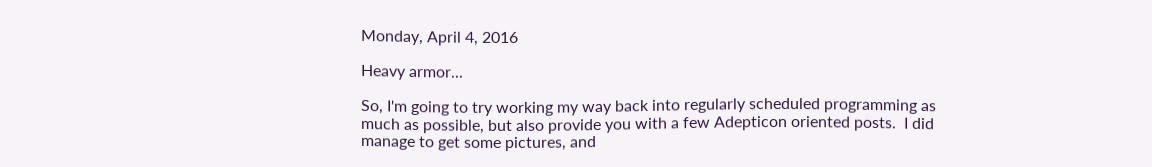Monday, April 4, 2016

Heavy armor...

So, I'm going to try working my way back into regularly scheduled programming as much as possible, but also provide you with a few Adepticon oriented posts.  I did manage to get some pictures, and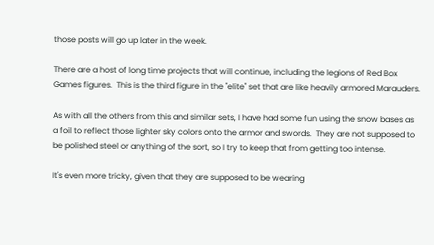those posts will go up later in the week.

There are a host of long time projects that will continue, including the legions of Red Box Games figures.  This is the third figure in the "elite" set that are like heavily armored Marauders.

As with all the others from this and similar sets, I have had some fun using the snow bases as a foil to reflect those lighter sky colors onto the armor and swords.  They are not supposed to be polished steel or anything of the sort, so I try to keep that from getting too intense.

It's even more tricky, given that they are supposed to be wearing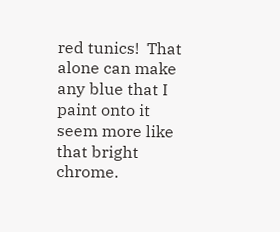red tunics!  That alone can make any blue that I paint onto it seem more like that bright chrome.